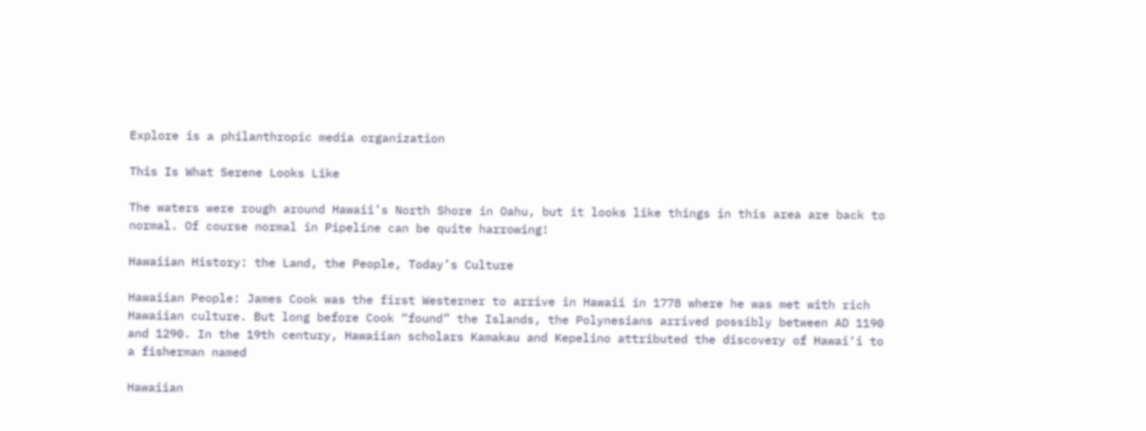Explore is a philanthropic media organization

This Is What Serene Looks Like

The waters were rough around Hawaii’s North Shore in Oahu, but it looks like things in this area are back to normal. Of course normal in Pipeline can be quite harrowing!

Hawaiian History: the Land, the People, Today’s Culture

Hawaiian People: James Cook was the first Westerner to arrive in Hawaii in 1778 where he was met with rich Hawaiian culture. But long before Cook “found” the Islands, the Polynesians arrived possibly between AD 1190 and 1290. In the 19th century, Hawaiian scholars Kamakau and Kepelino attributed the discovery of Hawai‘i to a fisherman named

Hawaiian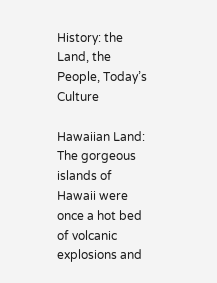History: the Land, the People, Today’s Culture

Hawaiian Land: The gorgeous islands of Hawaii were once a hot bed of volcanic explosions and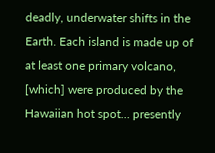deadly, underwater shifts in the Earth. Each island is made up of at least one primary volcano, [which] were produced by the Hawaiian hot spot… presently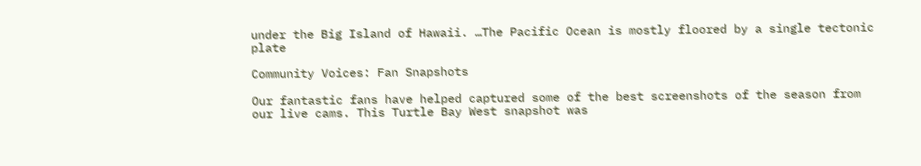under the Big Island of Hawaii. …The Pacific Ocean is mostly floored by a single tectonic plate

Community Voices: Fan Snapshots

Our fantastic fans have helped captured some of the best screenshots of the season from our live cams. This Turtle Bay West snapshot was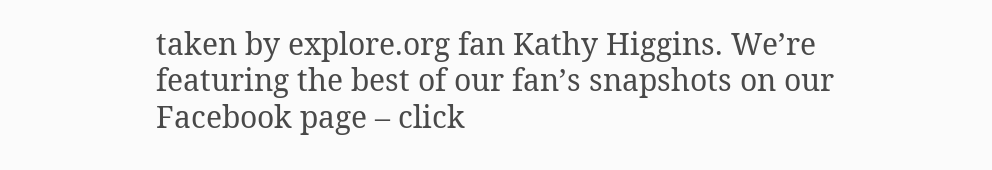taken by explore.org fan Kathy Higgins. We’re featuring the best of our fan’s snapshots on our Facebook page – click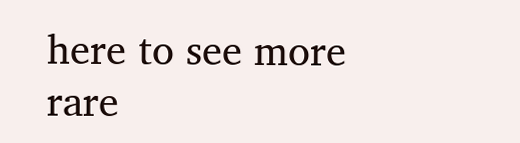here to see more rare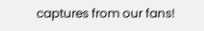captures from our fans!